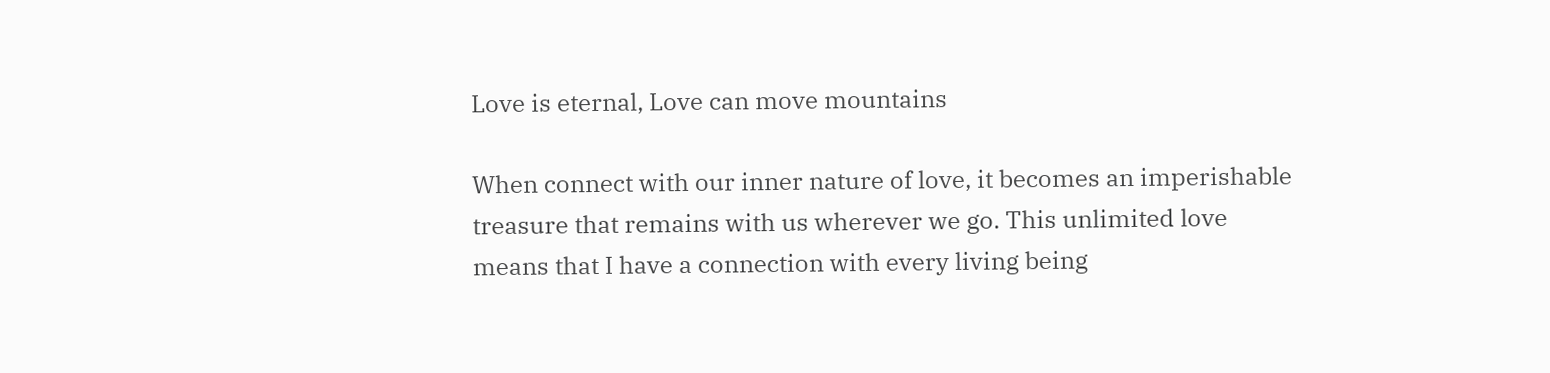Love is eternal, Love can move mountains

When connect with our inner nature of love, it becomes an imperishable treasure that remains with us wherever we go. This unlimited love means that I have a connection with every living being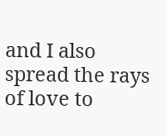and I also spread the rays of love to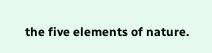the five elements of nature.